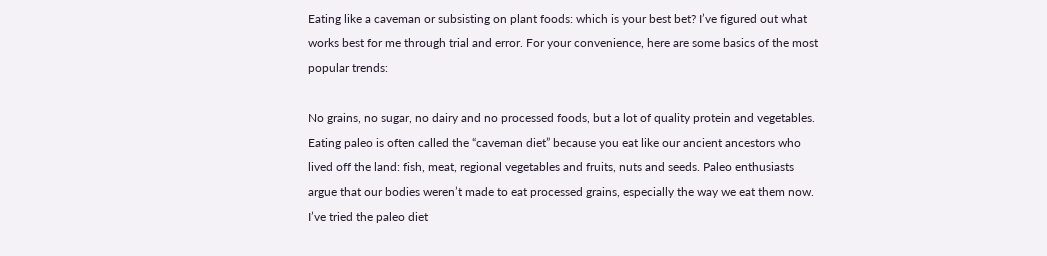Eating like a caveman or subsisting on plant foods: which is your best bet? I’ve figured out what works best for me through trial and error. For your convenience, here are some basics of the most popular trends:

No grains, no sugar, no dairy and no processed foods, but a lot of quality protein and vegetables. Eating paleo is often called the “caveman diet” because you eat like our ancient ancestors who lived off the land: fish, meat, regional vegetables and fruits, nuts and seeds. Paleo enthusiasts argue that our bodies weren’t made to eat processed grains, especially the way we eat them now. I’ve tried the paleo diet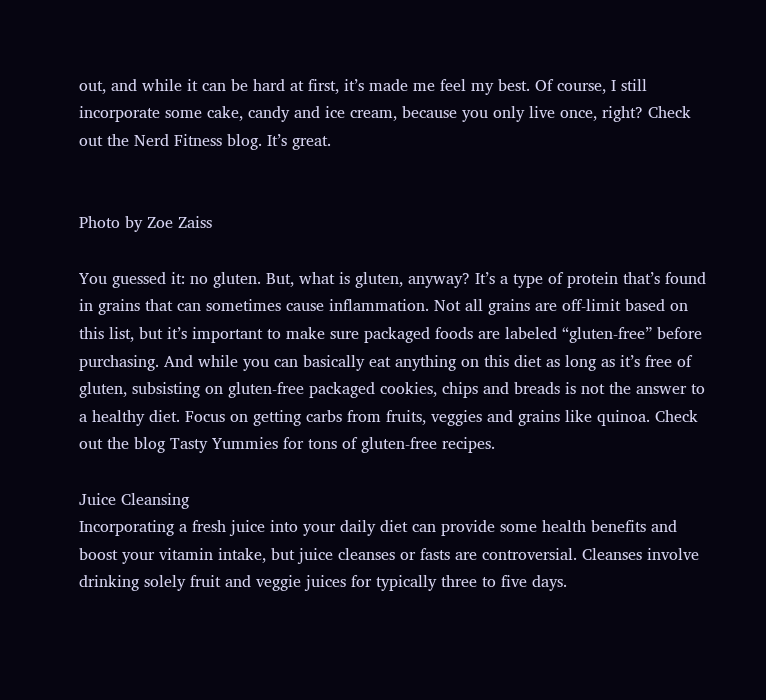out, and while it can be hard at first, it’s made me feel my best. Of course, I still incorporate some cake, candy and ice cream, because you only live once, right? Check out the Nerd Fitness blog. It’s great.


Photo by Zoe Zaiss

You guessed it: no gluten. But, what is gluten, anyway? It’s a type of protein that’s found in grains that can sometimes cause inflammation. Not all grains are off-limit based on this list, but it’s important to make sure packaged foods are labeled “gluten-free” before purchasing. And while you can basically eat anything on this diet as long as it’s free of gluten, subsisting on gluten-free packaged cookies, chips and breads is not the answer to a healthy diet. Focus on getting carbs from fruits, veggies and grains like quinoa. Check out the blog Tasty Yummies for tons of gluten-free recipes.

Juice Cleansing
Incorporating a fresh juice into your daily diet can provide some health benefits and boost your vitamin intake, but juice cleanses or fasts are controversial. Cleanses involve drinking solely fruit and veggie juices for typically three to five days.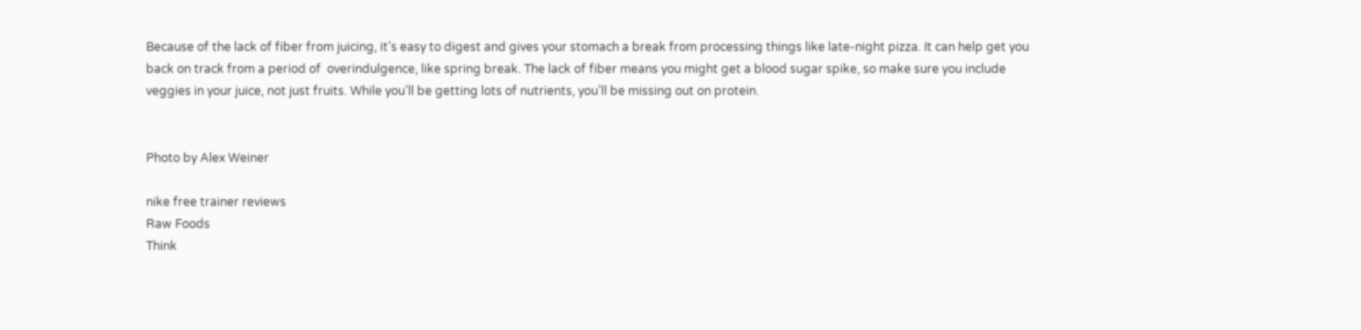Because of the lack of fiber from juicing, it’s easy to digest and gives your stomach a break from processing things like late-night pizza. It can help get you back on track from a period of  overindulgence, like spring break. The lack of fiber means you might get a blood sugar spike, so make sure you include veggies in your juice, not just fruits. While you’ll be getting lots of nutrients, you’ll be missing out on protein.


Photo by Alex Weiner

nike free trainer reviews
Raw Foods
Think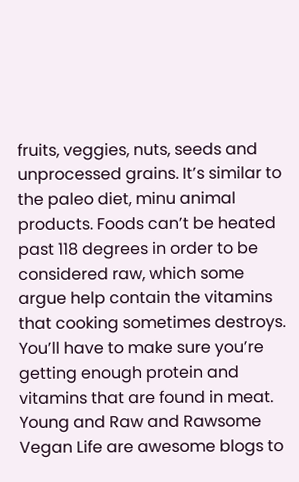fruits, veggies, nuts, seeds and unprocessed grains. It’s similar to the paleo diet, minu animal products. Foods can’t be heated past 118 degrees in order to be considered raw, which some argue help contain the vitamins that cooking sometimes destroys. You’ll have to make sure you’re getting enough protein and vitamins that are found in meat. Young and Raw and Rawsome Vegan Life are awesome blogs to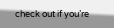check out if you’re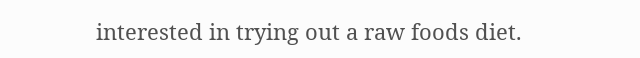interested in trying out a raw foods diet.